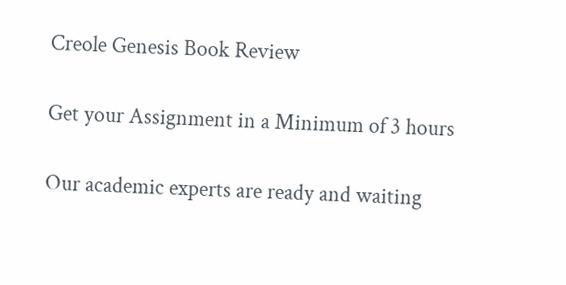Creole Genesis Book Review

Get your Assignment in a Minimum of 3 hours

Our academic experts are ready and waiting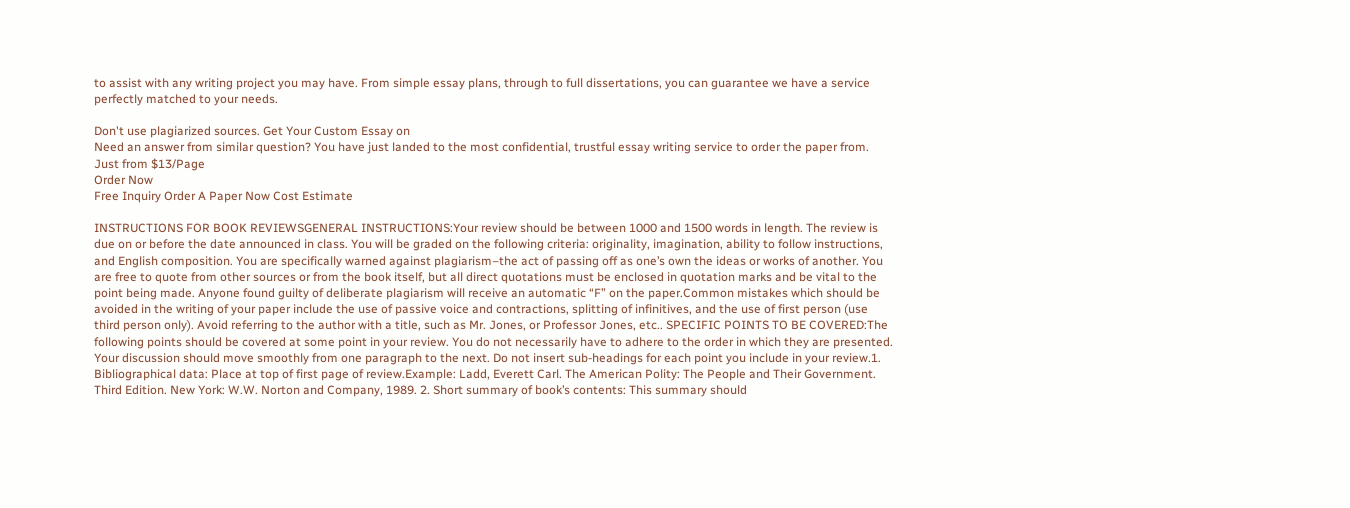to assist with any writing project you may have. From simple essay plans, through to full dissertations, you can guarantee we have a service perfectly matched to your needs.

Don't use plagiarized sources. Get Your Custom Essay on
Need an answer from similar question? You have just landed to the most confidential, trustful essay writing service to order the paper from.
Just from $13/Page
Order Now
Free Inquiry Order A Paper Now Cost Estimate

INSTRUCTIONS FOR BOOK REVIEWSGENERAL INSTRUCTIONS:Your review should be between 1000 and 1500 words in length. The review is due on or before the date announced in class. You will be graded on the following criteria: originality, imagination, ability to follow instructions, and English composition. You are specifically warned against plagiarism–the act of passing off as one’s own the ideas or works of another. You are free to quote from other sources or from the book itself, but all direct quotations must be enclosed in quotation marks and be vital to the point being made. Anyone found guilty of deliberate plagiarism will receive an automatic “F” on the paper.Common mistakes which should be avoided in the writing of your paper include the use of passive voice and contractions, splitting of infinitives, and the use of first person (use third person only). Avoid referring to the author with a title, such as Mr. Jones, or Professor Jones, etc.. SPECIFIC POINTS TO BE COVERED:The following points should be covered at some point in your review. You do not necessarily have to adhere to the order in which they are presented. Your discussion should move smoothly from one paragraph to the next. Do not insert sub-headings for each point you include in your review.1. Bibliographical data: Place at top of first page of review.Example: Ladd, Everett Carl. The American Polity: The People and Their Government. Third Edition. New York: W.W. Norton and Company, 1989. 2. Short summary of book’s contents: This summary should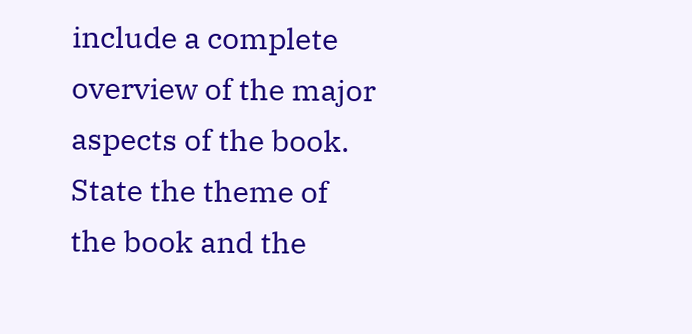include a complete overview of the major aspects of the book. State the theme of the book and the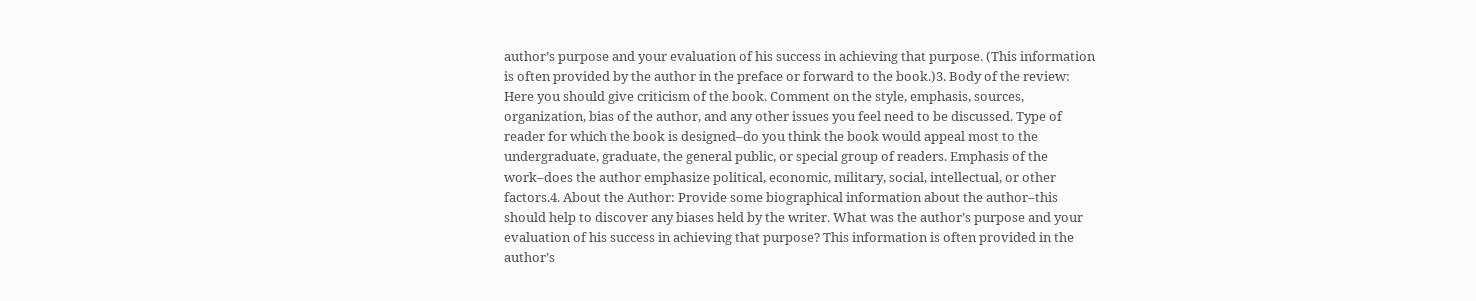author’s purpose and your evaluation of his success in achieving that purpose. (This information is often provided by the author in the preface or forward to the book.)3. Body of the review: Here you should give criticism of the book. Comment on the style, emphasis, sources, organization, bias of the author, and any other issues you feel need to be discussed. Type of reader for which the book is designed–do you think the book would appeal most to the undergraduate, graduate, the general public, or special group of readers. Emphasis of the work–does the author emphasize political, economic, military, social, intellectual, or other factors.4. About the Author: Provide some biographical information about the author–this should help to discover any biases held by the writer. What was the author’s purpose and your evaluation of his success in achieving that purpose? This information is often provided in the author’s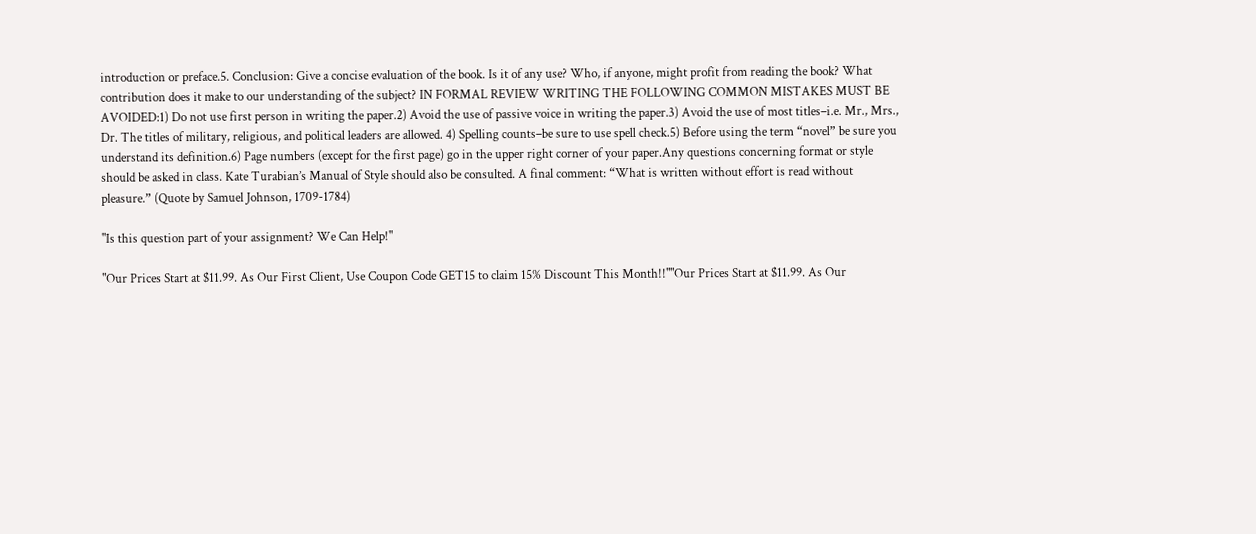introduction or preface.5. Conclusion: Give a concise evaluation of the book. Is it of any use? Who, if anyone, might profit from reading the book? What contribution does it make to our understanding of the subject? IN FORMAL REVIEW WRITING THE FOLLOWING COMMON MISTAKES MUST BE AVOIDED:1) Do not use first person in writing the paper.2) Avoid the use of passive voice in writing the paper.3) Avoid the use of most titles–i.e. Mr., Mrs., Dr. The titles of military, religious, and political leaders are allowed. 4) Spelling counts–be sure to use spell check.5) Before using the term “novel” be sure you understand its definition.6) Page numbers (except for the first page) go in the upper right corner of your paper.Any questions concerning format or style should be asked in class. Kate Turabian’s Manual of Style should also be consulted. A final comment: “What is written without effort is read without pleasure.” (Quote by Samuel Johnson, 1709-1784)

"Is this question part of your assignment? We Can Help!"

"Our Prices Start at $11.99. As Our First Client, Use Coupon Code GET15 to claim 15% Discount This Month!!""Our Prices Start at $11.99. As Our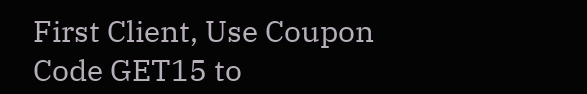First Client, Use Coupon Code GET15 to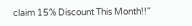claim 15% Discount This Month!!"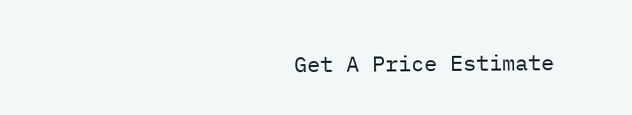Get A Price Estimate